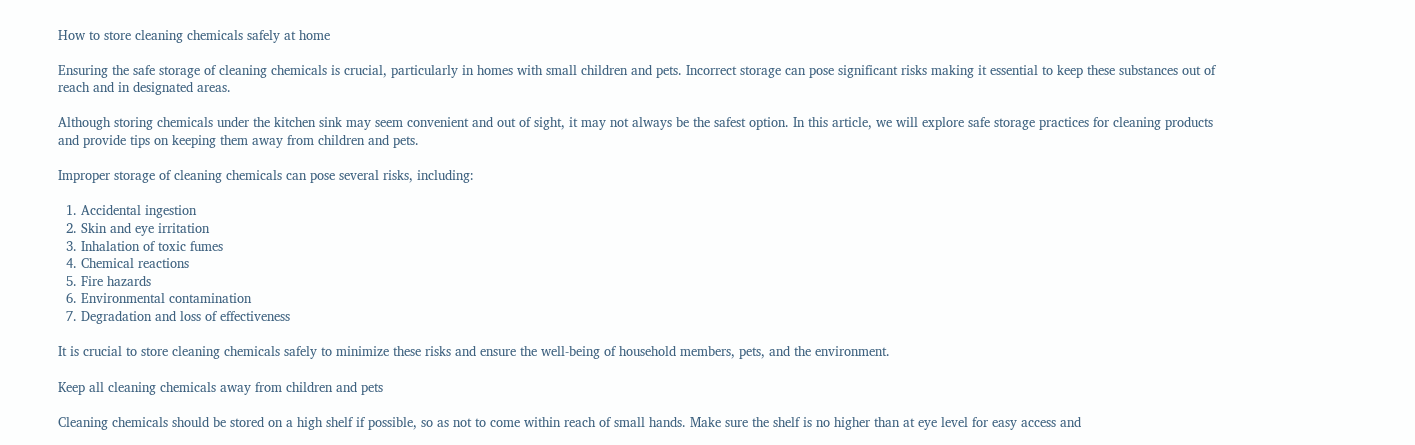How to store cleaning chemicals safely at home

Ensuring the safe storage of cleaning chemicals is crucial, particularly in homes with small children and pets. Incorrect storage can pose significant risks making it essential to keep these substances out of reach and in designated areas.

Although storing chemicals under the kitchen sink may seem convenient and out of sight, it may not always be the safest option. In this article, we will explore safe storage practices for cleaning products and provide tips on keeping them away from children and pets.

Improper storage of cleaning chemicals can pose several risks, including:

  1. Accidental ingestion
  2. Skin and eye irritation
  3. Inhalation of toxic fumes
  4. Chemical reactions
  5. Fire hazards
  6. Environmental contamination
  7. Degradation and loss of effectiveness

It is crucial to store cleaning chemicals safely to minimize these risks and ensure the well-being of household members, pets, and the environment.

Keep all cleaning chemicals away from children and pets

Cleaning chemicals should be stored on a high shelf if possible, so as not to come within reach of small hands. Make sure the shelf is no higher than at eye level for easy access and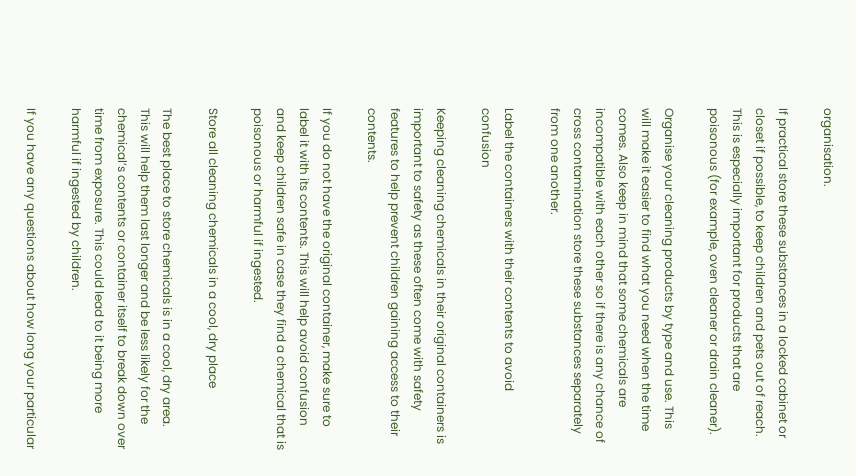organisation.

If practical store these substances in a locked cabinet or closet if possible, to keep children and pets out of reach. This is especially important for products that are poisonous (for example, oven cleaner or drain cleaner).

Organise your cleaning products by type and use. This will make it easier to find what you need when the time comes. Also keep in mind that some chemicals are incompatible with each other so if there is any chance of cross contamination store these substances separately from one another.

Label the containers with their contents to avoid confusion

Keeping cleaning chemicals in their original containers is important to safety as these often come with safety features to help prevent children gaining access to their contents.

If you do not have the original container, make sure to label it with its contents. This will help avoid confusion and keep children safe in case they find a chemical that is poisonous or harmful if ingested.

Store all cleaning chemicals in a cool, dry place

The best place to store chemicals is in a cool, dry area. This will help them last longer and be less likely for the chemical’s contents or container itself to break down over time from exposure. This could lead to it being more harmful if ingested by children.

If you have any questions about how long your particular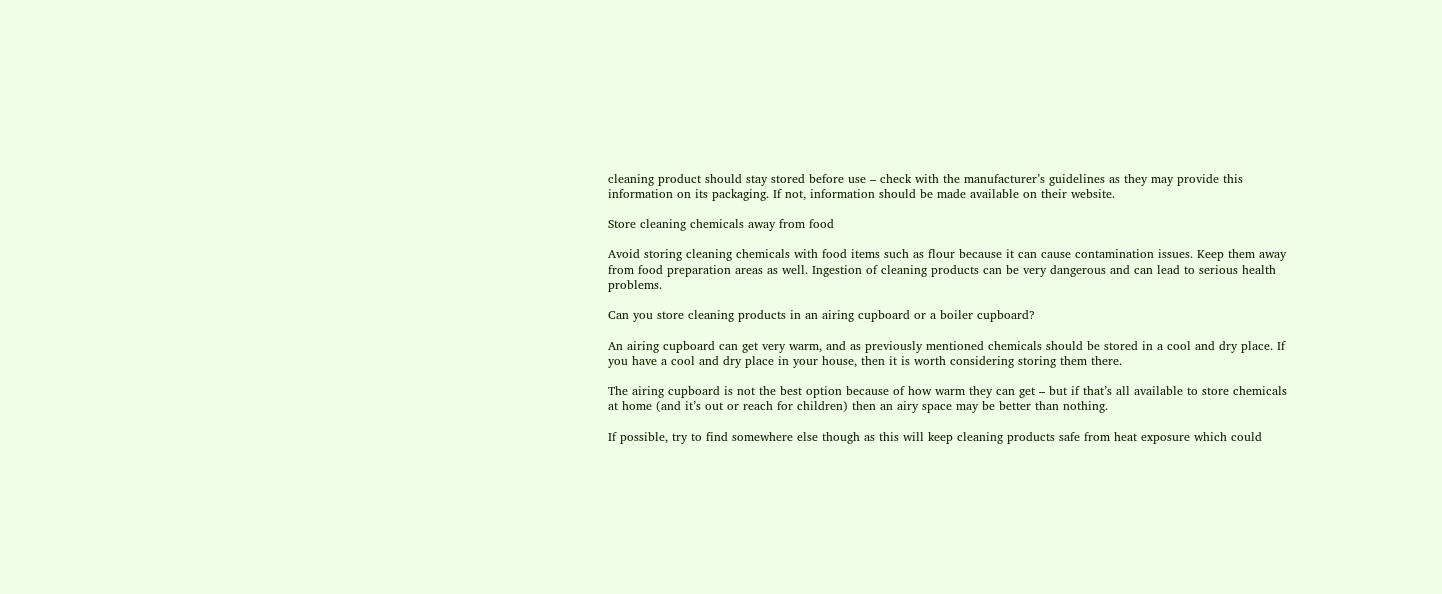cleaning product should stay stored before use – check with the manufacturer’s guidelines as they may provide this information on its packaging. If not, information should be made available on their website.

Store cleaning chemicals away from food

Avoid storing cleaning chemicals with food items such as flour because it can cause contamination issues. Keep them away from food preparation areas as well. Ingestion of cleaning products can be very dangerous and can lead to serious health problems.

Can you store cleaning products in an airing cupboard or a boiler cupboard?

An airing cupboard can get very warm, and as previously mentioned chemicals should be stored in a cool and dry place. If you have a cool and dry place in your house, then it is worth considering storing them there.

The airing cupboard is not the best option because of how warm they can get – but if that’s all available to store chemicals at home (and it’s out or reach for children) then an airy space may be better than nothing.

If possible, try to find somewhere else though as this will keep cleaning products safe from heat exposure which could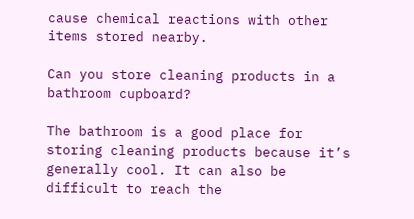cause chemical reactions with other items stored nearby.

Can you store cleaning products in a bathroom cupboard?

The bathroom is a good place for storing cleaning products because it’s generally cool. It can also be difficult to reach the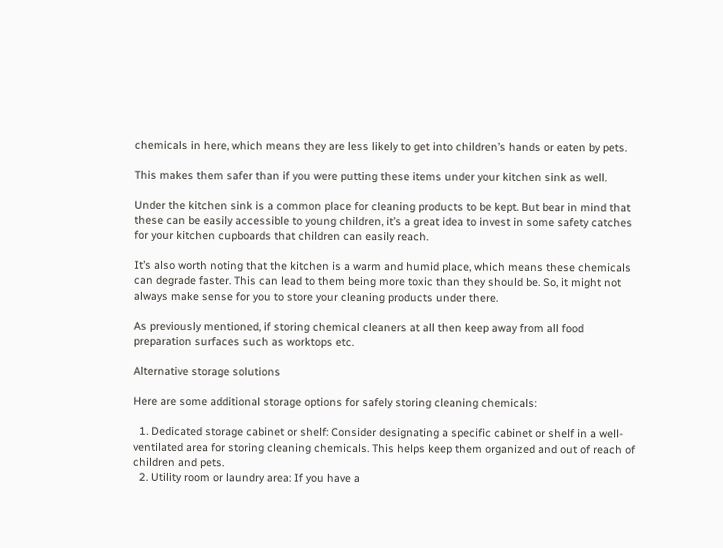chemicals in here, which means they are less likely to get into children’s hands or eaten by pets.

This makes them safer than if you were putting these items under your kitchen sink as well.

Under the kitchen sink is a common place for cleaning products to be kept. But bear in mind that these can be easily accessible to young children, it’s a great idea to invest in some safety catches for your kitchen cupboards that children can easily reach.

It’s also worth noting that the kitchen is a warm and humid place, which means these chemicals can degrade faster. This can lead to them being more toxic than they should be. So, it might not always make sense for you to store your cleaning products under there.

As previously mentioned, if storing chemical cleaners at all then keep away from all food preparation surfaces such as worktops etc.

Alternative storage solutions

Here are some additional storage options for safely storing cleaning chemicals:

  1. Dedicated storage cabinet or shelf: Consider designating a specific cabinet or shelf in a well-ventilated area for storing cleaning chemicals. This helps keep them organized and out of reach of children and pets.
  2. Utility room or laundry area: If you have a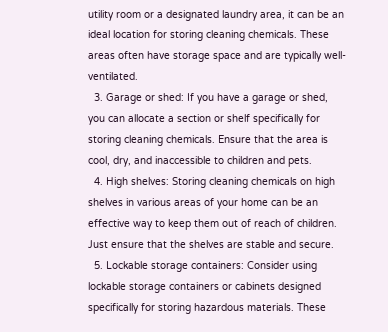utility room or a designated laundry area, it can be an ideal location for storing cleaning chemicals. These areas often have storage space and are typically well-ventilated.
  3. Garage or shed: If you have a garage or shed, you can allocate a section or shelf specifically for storing cleaning chemicals. Ensure that the area is cool, dry, and inaccessible to children and pets.
  4. High shelves: Storing cleaning chemicals on high shelves in various areas of your home can be an effective way to keep them out of reach of children. Just ensure that the shelves are stable and secure.
  5. Lockable storage containers: Consider using lockable storage containers or cabinets designed specifically for storing hazardous materials. These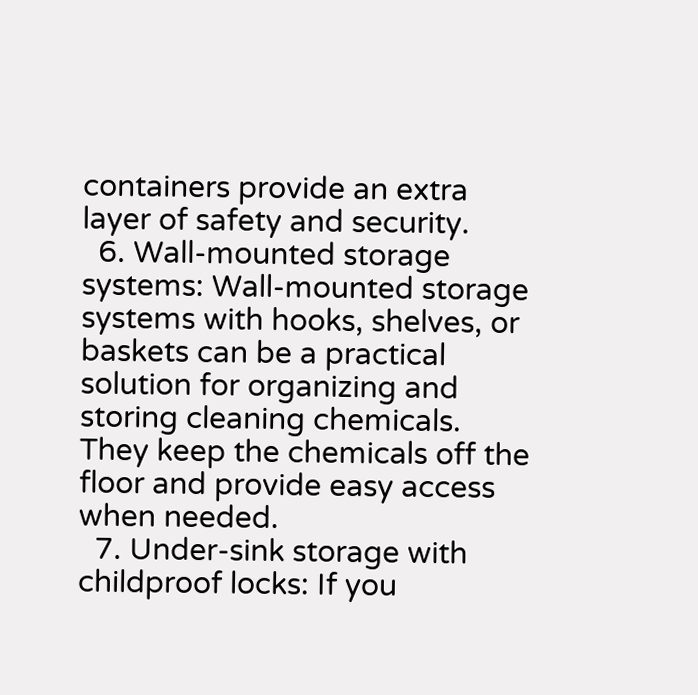containers provide an extra layer of safety and security.
  6. Wall-mounted storage systems: Wall-mounted storage systems with hooks, shelves, or baskets can be a practical solution for organizing and storing cleaning chemicals. They keep the chemicals off the floor and provide easy access when needed.
  7. Under-sink storage with childproof locks: If you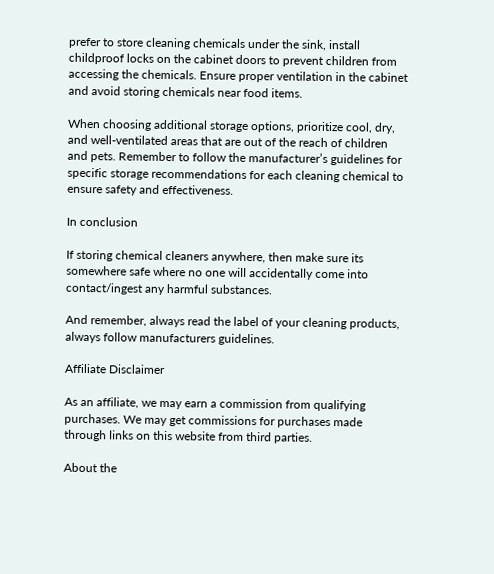prefer to store cleaning chemicals under the sink, install childproof locks on the cabinet doors to prevent children from accessing the chemicals. Ensure proper ventilation in the cabinet and avoid storing chemicals near food items.

When choosing additional storage options, prioritize cool, dry, and well-ventilated areas that are out of the reach of children and pets. Remember to follow the manufacturer’s guidelines for specific storage recommendations for each cleaning chemical to ensure safety and effectiveness.

In conclusion

If storing chemical cleaners anywhere, then make sure its somewhere safe where no one will accidentally come into contact/ingest any harmful substances.

And remember, always read the label of your cleaning products, always follow manufacturers guidelines.

Affiliate Disclaimer

As an affiliate, we may earn a commission from qualifying purchases. We may get commissions for purchases made through links on this website from third parties.

About the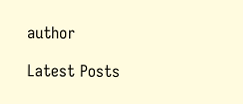author

Latest Posts